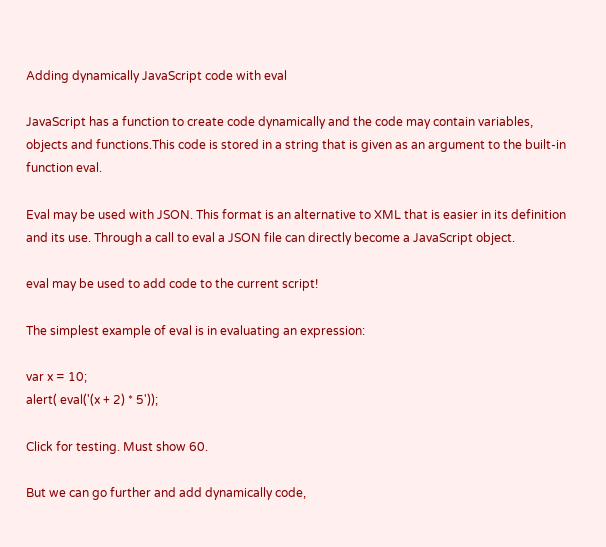Adding dynamically JavaScript code with eval

JavaScript has a function to create code dynamically and the code may contain variables, objects and functions.This code is stored in a string that is given as an argument to the built-in function eval.

Eval may be used with JSON. This format is an alternative to XML that is easier in its definition and its use. Through a call to eval a JSON file can directly become a JavaScript object.

eval may be used to add code to the current script!

The simplest example of eval is in evaluating an expression:

var x = 10;
alert( eval('(x + 2) * 5'));

Click for testing. Must show 60.

But we can go further and add dynamically code,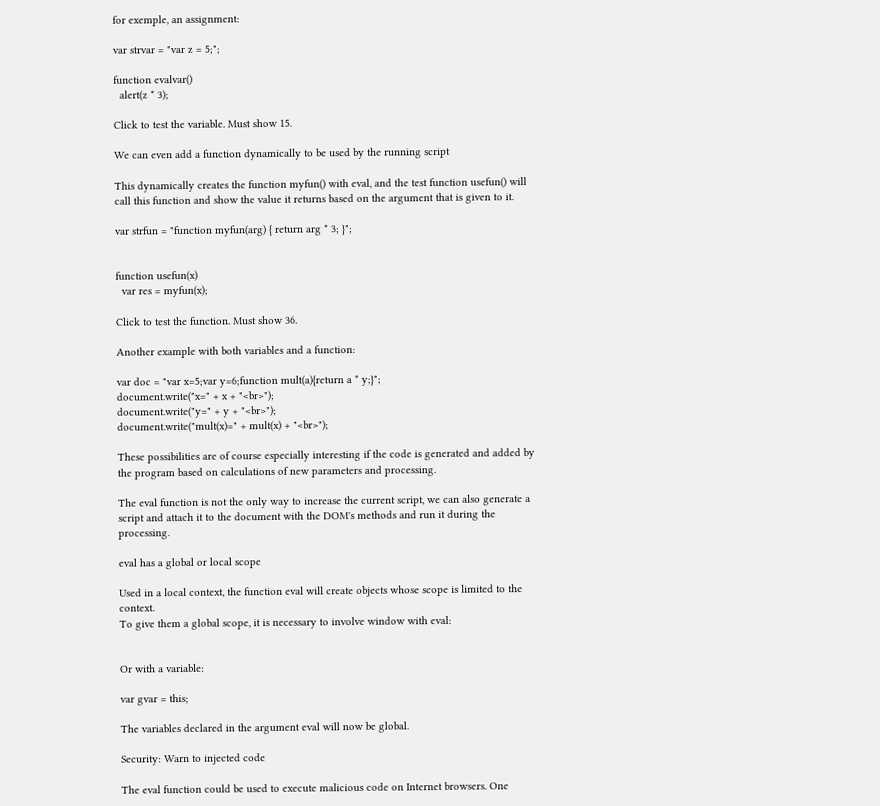for exemple, an assignment:

var strvar = "var z = 5;";

function evalvar()
  alert(z * 3);

Click to test the variable. Must show 15.

We can even add a function dynamically to be used by the running script

This dynamically creates the function myfun() with eval, and the test function usefun() will call this function and show the value it returns based on the argument that is given to it.

var strfun = "function myfun(arg) { return arg * 3; }";


function usefun(x)
  var res = myfun(x);

Click to test the function. Must show 36.

Another example with both variables and a function:

var doc = "var x=5;var y=6;function mult(a){return a * y;}";
document.write("x=" + x + "<br>");
document.write("y=" + y + "<br>");
document.write("mult(x)=" + mult(x) + "<br>");

These possibilities are of course especially interesting if the code is generated and added by the program based on calculations of new parameters and processing.

The eval function is not the only way to increase the current script, we can also generate a script and attach it to the document with the DOM's methods and run it during the processing.

eval has a global or local scope

Used in a local context, the function eval will create objects whose scope is limited to the context.
To give them a global scope, it is necessary to involve window with eval:


Or with a variable:

var gvar = this;

The variables declared in the argument eval will now be global.

Security: Warn to injected code

The eval function could be used to execute malicious code on Internet browsers. One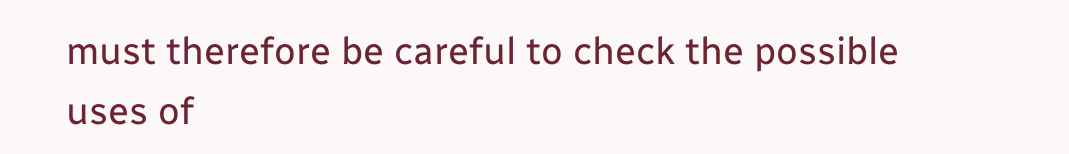must therefore be careful to check the possible uses of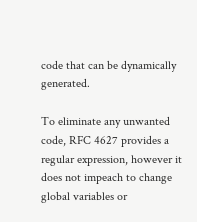code that can be dynamically generated.

To eliminate any unwanted code, RFC 4627 provides a regular expression, however it does not impeach to change global variables or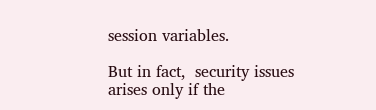session variables.

But in fact,  security issues arises only if the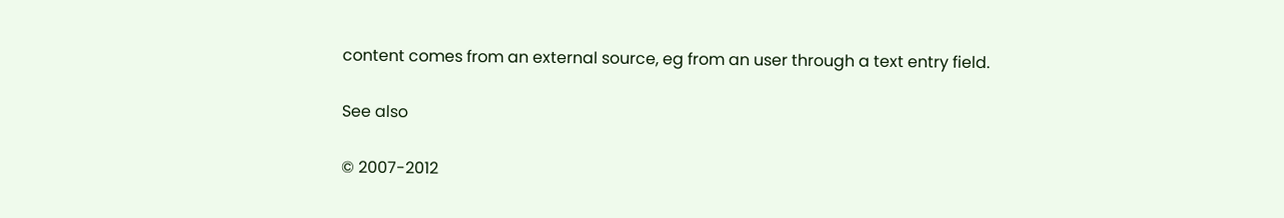content comes from an external source, eg from an user through a text entry field.

See also

© 2007-2012